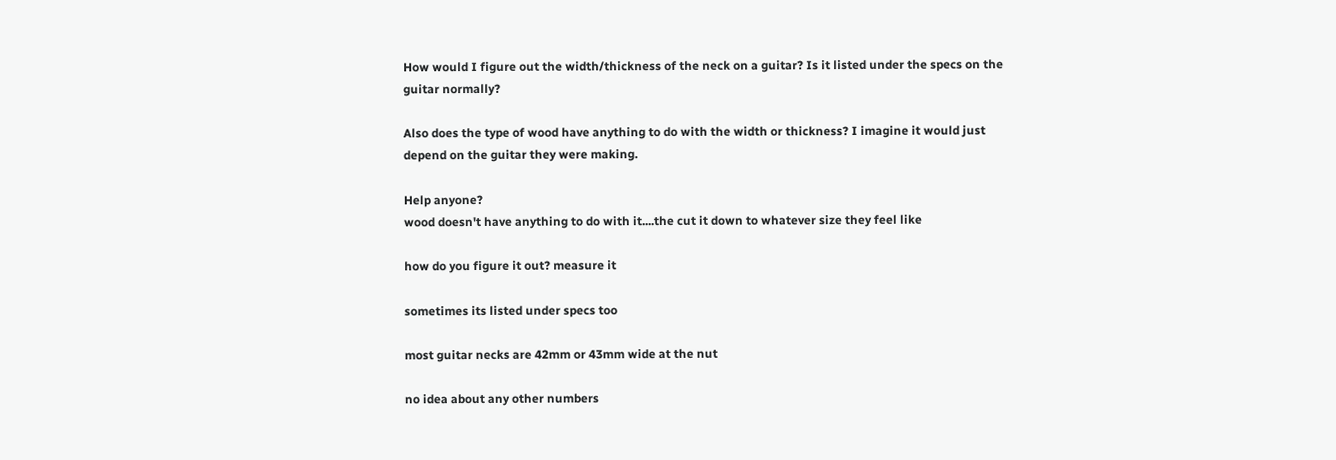How would I figure out the width/thickness of the neck on a guitar? Is it listed under the specs on the guitar normally?

Also does the type of wood have anything to do with the width or thickness? I imagine it would just depend on the guitar they were making.

Help anyone?
wood doesn't have anything to do with it....the cut it down to whatever size they feel like

how do you figure it out? measure it

sometimes its listed under specs too

most guitar necks are 42mm or 43mm wide at the nut

no idea about any other numbers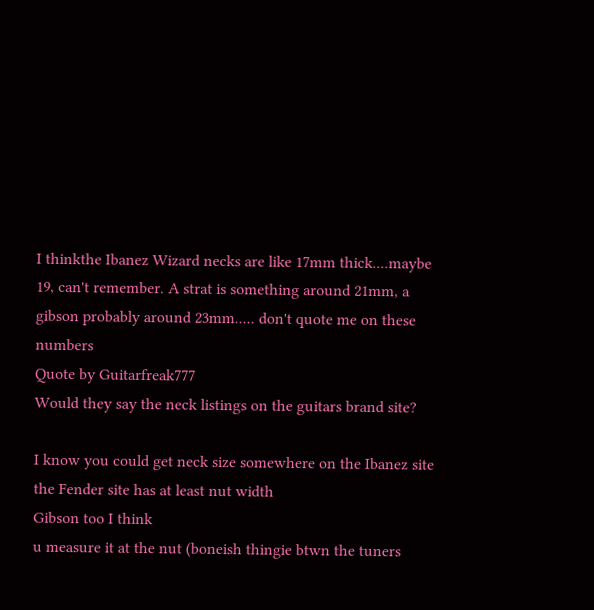I thinkthe Ibanez Wizard necks are like 17mm thick....maybe 19, can't remember. A strat is something around 21mm, a gibson probably around 23mm..... don't quote me on these numbers
Quote by Guitarfreak777
Would they say the neck listings on the guitars brand site?

I know you could get neck size somewhere on the Ibanez site
the Fender site has at least nut width
Gibson too I think
u measure it at the nut (boneish thingie btwn the tuners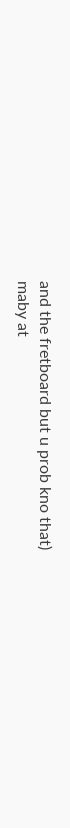and the fretboard but u prob kno that)
maby at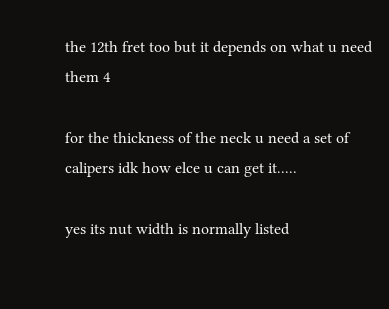the 12th fret too but it depends on what u need them 4

for the thickness of the neck u need a set of calipers idk how elce u can get it.....

yes its nut width is normally listed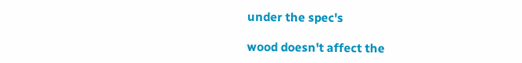under the spec's

wood doesn't affect the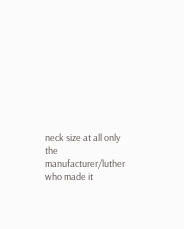neck size at all only the manufacturer/luther who made it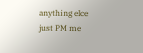anything elce just PM me